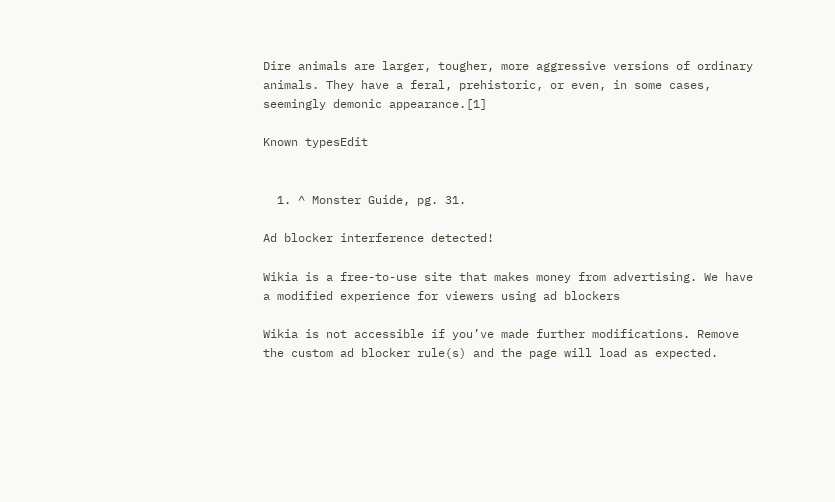Dire animals are larger, tougher, more aggressive versions of ordinary animals. They have a feral, prehistoric, or even, in some cases, seemingly demonic appearance.[1]

Known typesEdit


  1. ^ Monster Guide, pg. 31.

Ad blocker interference detected!

Wikia is a free-to-use site that makes money from advertising. We have a modified experience for viewers using ad blockers

Wikia is not accessible if you’ve made further modifications. Remove the custom ad blocker rule(s) and the page will load as expected.